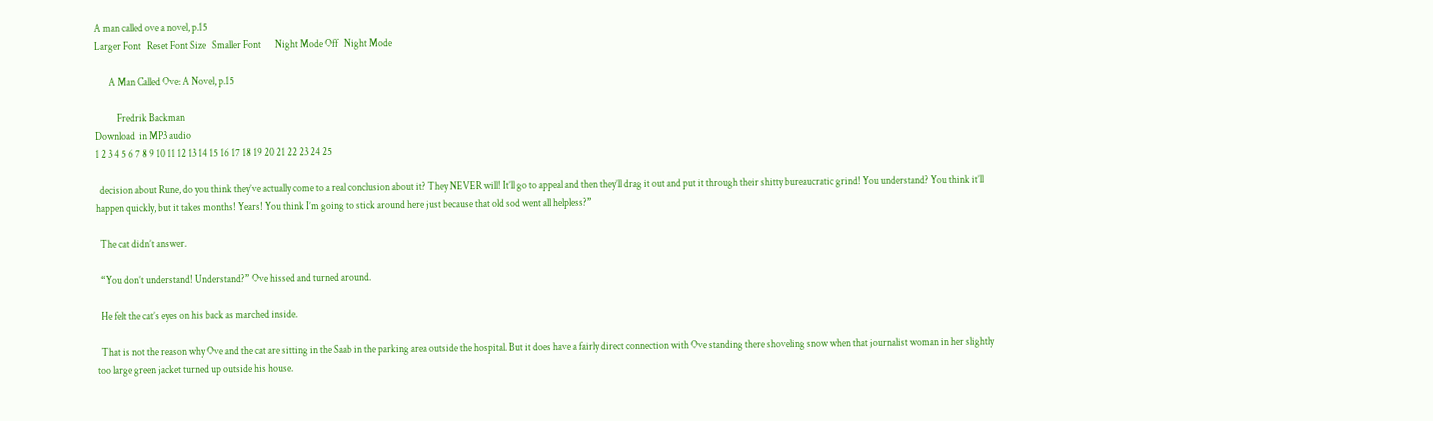A man called ove a novel, p.15
Larger Font   Reset Font Size   Smaller Font       Night Mode Off   Night Mode

       A Man Called Ove: A Novel, p.15

           Fredrik Backman
Download  in MP3 audio
1 2 3 4 5 6 7 8 9 10 11 12 13 14 15 16 17 18 19 20 21 22 23 24 25

  decision about Rune, do you think they’ve actually come to a real conclusion about it? They NEVER will! It’ll go to appeal and then they’ll drag it out and put it through their shitty bureaucratic grind! You understand? You think it’ll happen quickly, but it takes months! Years! You think I’m going to stick around here just because that old sod went all helpless?”

  The cat didn’t answer.

  “You don’t understand! Understand?” Ove hissed and turned around.

  He felt the cat’s eyes on his back as marched inside.

  That is not the reason why Ove and the cat are sitting in the Saab in the parking area outside the hospital. But it does have a fairly direct connection with Ove standing there shoveling snow when that journalist woman in her slightly too large green jacket turned up outside his house.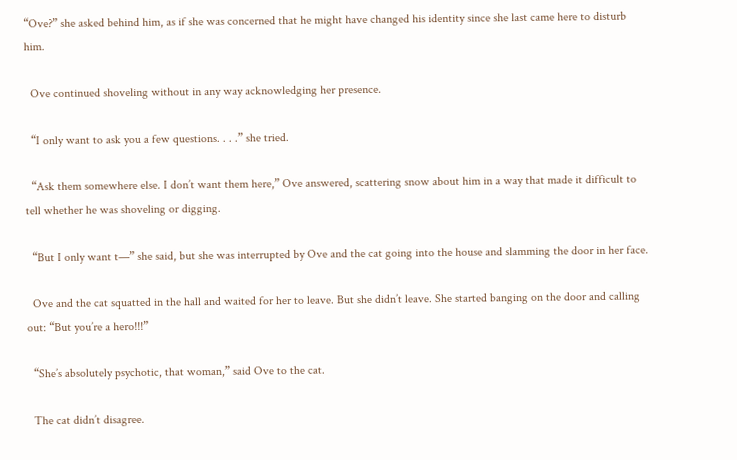“Ove?” she asked behind him, as if she was concerned that he might have changed his identity since she last came here to disturb him.

  Ove continued shoveling without in any way acknowledging her presence.

  “I only want to ask you a few questions. . . .” she tried.

  “Ask them somewhere else. I don’t want them here,” Ove answered, scattering snow about him in a way that made it difficult to tell whether he was shoveling or digging.

  “But I only want t—” she said, but she was interrupted by Ove and the cat going into the house and slamming the door in her face.

  Ove and the cat squatted in the hall and waited for her to leave. But she didn’t leave. She started banging on the door and calling out: “But you’re a hero!!!”

  “She’s absolutely psychotic, that woman,” said Ove to the cat.

  The cat didn’t disagree.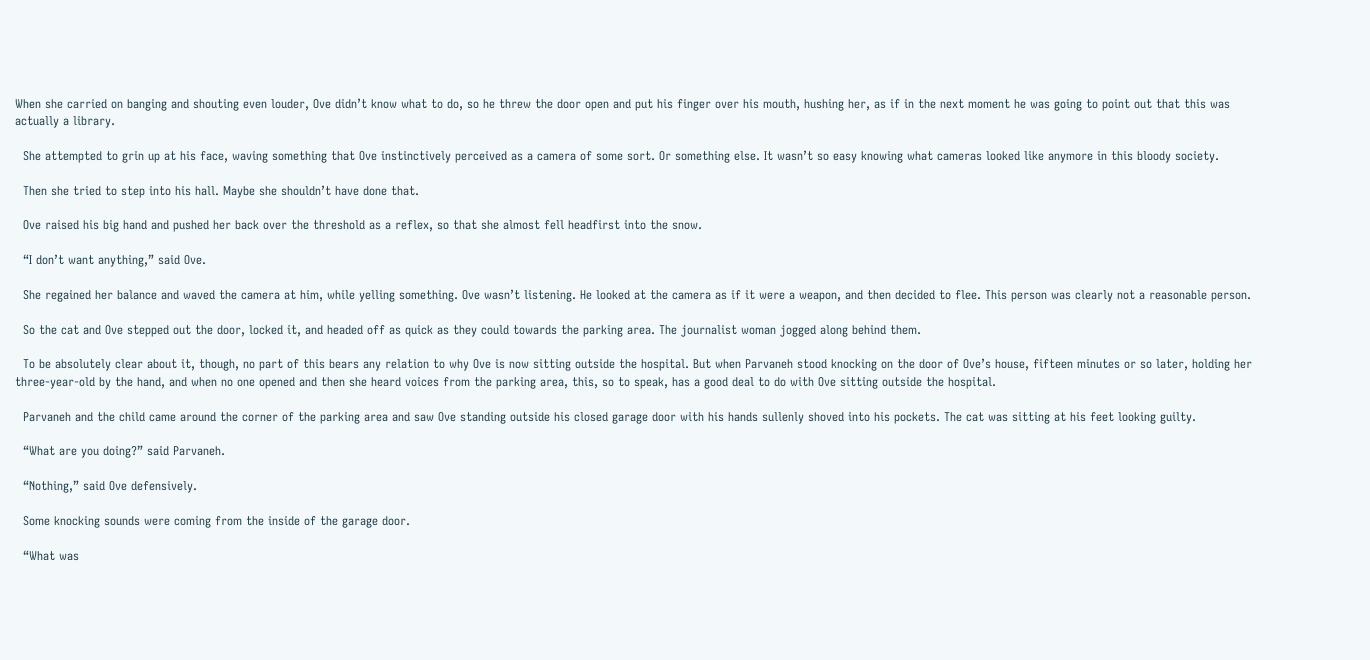When she carried on banging and shouting even louder, Ove didn’t know what to do, so he threw the door open and put his finger over his mouth, hushing her, as if in the next moment he was going to point out that this was actually a library.

  She attempted to grin up at his face, waving something that Ove instinctively perceived as a camera of some sort. Or something else. It wasn’t so easy knowing what cameras looked like anymore in this bloody society.

  Then she tried to step into his hall. Maybe she shouldn’t have done that.

  Ove raised his big hand and pushed her back over the threshold as a reflex, so that she almost fell headfirst into the snow.

  “I don’t want anything,” said Ove.

  She regained her balance and waved the camera at him, while yelling something. Ove wasn’t listening. He looked at the camera as if it were a weapon, and then decided to flee. This person was clearly not a reasonable person.

  So the cat and Ove stepped out the door, locked it, and headed off as quick as they could towards the parking area. The journalist woman jogged along behind them.

  To be absolutely clear about it, though, no part of this bears any relation to why Ove is now sitting outside the hospital. But when Parvaneh stood knocking on the door of Ove’s house, fifteen minutes or so later, holding her three-year-old by the hand, and when no one opened and then she heard voices from the parking area, this, so to speak, has a good deal to do with Ove sitting outside the hospital.

  Parvaneh and the child came around the corner of the parking area and saw Ove standing outside his closed garage door with his hands sullenly shoved into his pockets. The cat was sitting at his feet looking guilty.

  “What are you doing?” said Parvaneh.

  “Nothing,” said Ove defensively.

  Some knocking sounds were coming from the inside of the garage door.

  “What was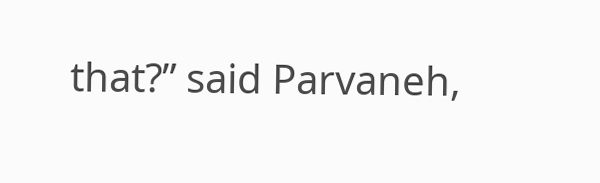that?” said Parvaneh,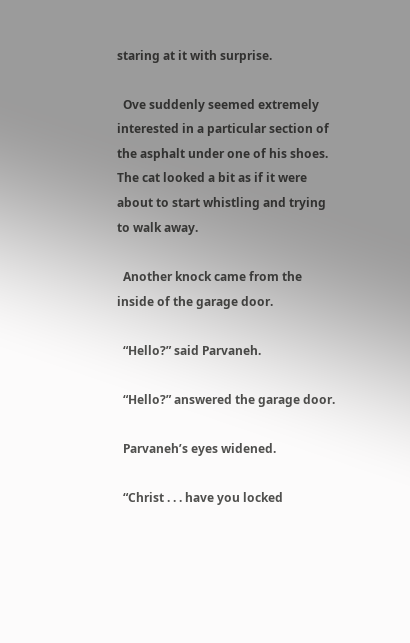staring at it with surprise.

  Ove suddenly seemed extremely interested in a particular section of the asphalt under one of his shoes. The cat looked a bit as if it were about to start whistling and trying to walk away.

  Another knock came from the inside of the garage door.

  “Hello?” said Parvaneh.

  “Hello?” answered the garage door.

  Parvaneh’s eyes widened.

  “Christ . . . have you locked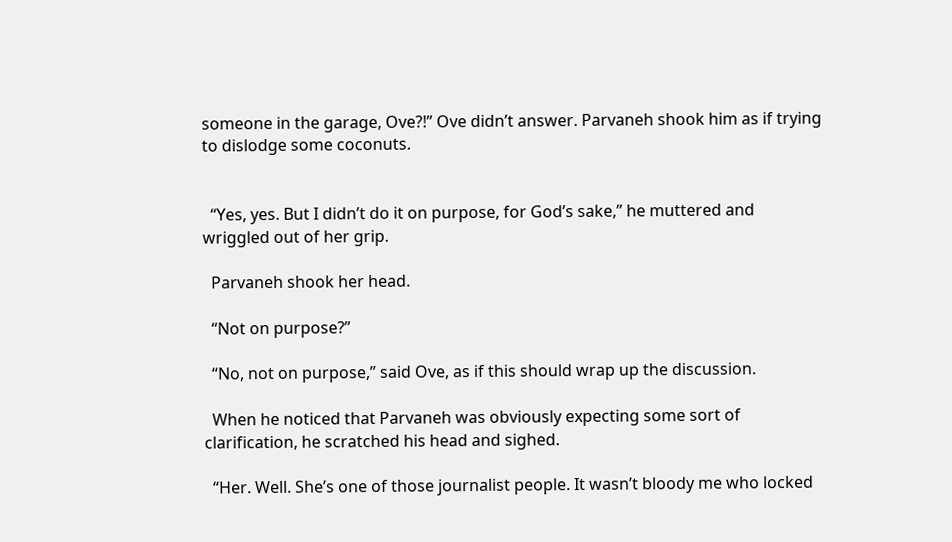someone in the garage, Ove?!” Ove didn’t answer. Parvaneh shook him as if trying to dislodge some coconuts.


  “Yes, yes. But I didn’t do it on purpose, for God’s sake,” he muttered and wriggled out of her grip.

  Parvaneh shook her head.

  “Not on purpose?”

  “No, not on purpose,” said Ove, as if this should wrap up the discussion.

  When he noticed that Parvaneh was obviously expecting some sort of clarification, he scratched his head and sighed.

  “Her. Well. She’s one of those journalist people. It wasn’t bloody me who locked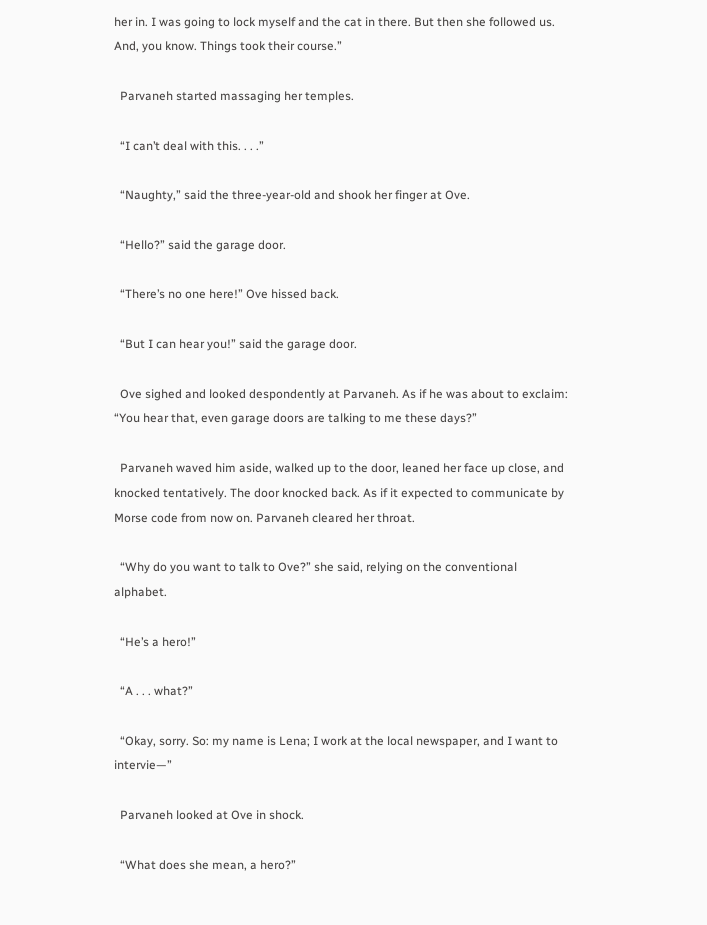her in. I was going to lock myself and the cat in there. But then she followed us. And, you know. Things took their course.”

  Parvaneh started massaging her temples.

  “I can’t deal with this. . . .”

  “Naughty,” said the three-year-old and shook her finger at Ove.

  “Hello?” said the garage door.

  “There’s no one here!” Ove hissed back.

  “But I can hear you!” said the garage door.

  Ove sighed and looked despondently at Parvaneh. As if he was about to exclaim: “You hear that, even garage doors are talking to me these days?”

  Parvaneh waved him aside, walked up to the door, leaned her face up close, and knocked tentatively. The door knocked back. As if it expected to communicate by Morse code from now on. Parvaneh cleared her throat.

  “Why do you want to talk to Ove?” she said, relying on the conventional alphabet.

  “He’s a hero!”

  “A . . . what?”

  “Okay, sorry. So: my name is Lena; I work at the local newspaper, and I want to intervie—”

  Parvaneh looked at Ove in shock.

  “What does she mean, a hero?”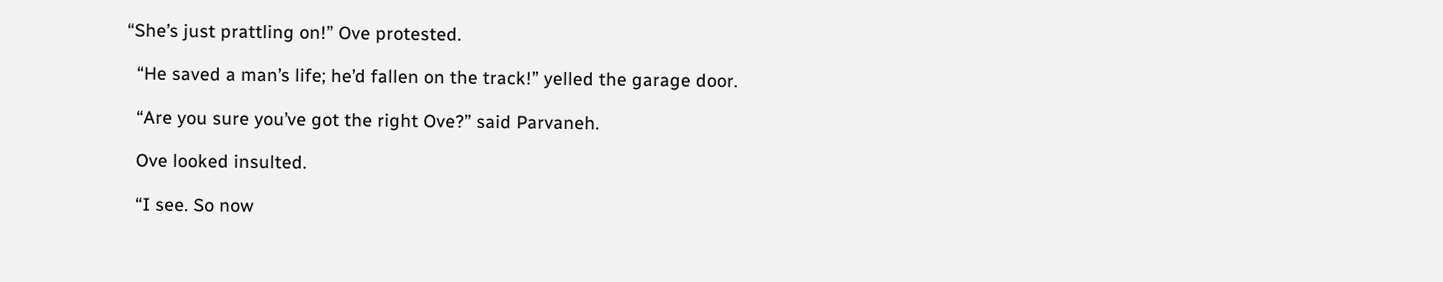“She’s just prattling on!” Ove protested.

  “He saved a man’s life; he’d fallen on the track!” yelled the garage door.

  “Are you sure you’ve got the right Ove?” said Parvaneh.

  Ove looked insulted.

  “I see. So now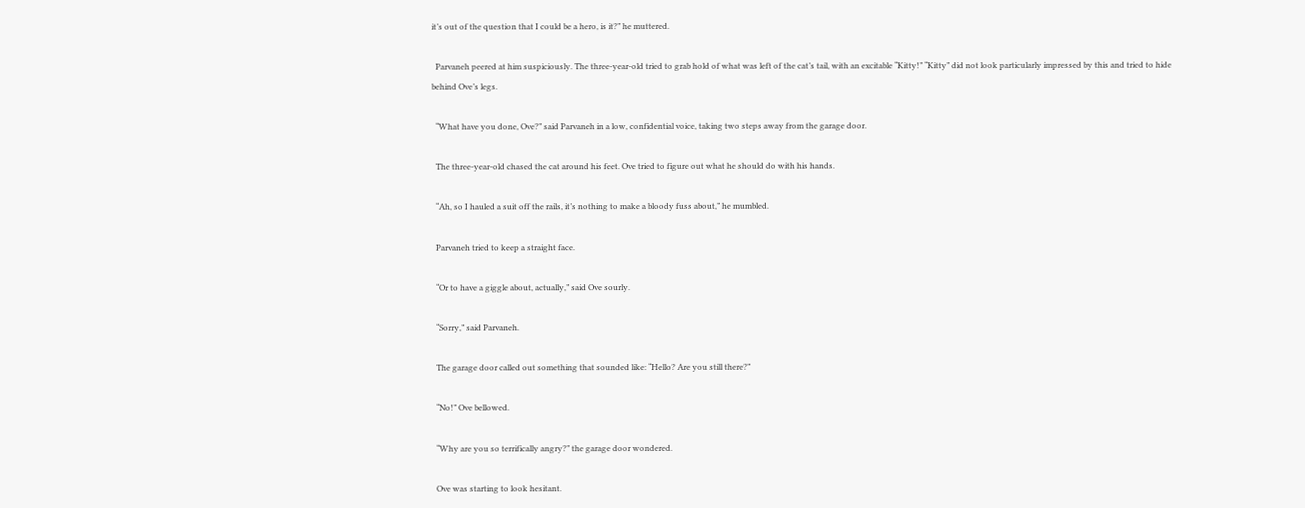it’s out of the question that I could be a hero, is it?” he muttered.

  Parvaneh peered at him suspiciously. The three-year-old tried to grab hold of what was left of the cat’s tail, with an excitable “Kitty!” “Kitty” did not look particularly impressed by this and tried to hide behind Ove’s legs.

  “What have you done, Ove?” said Parvaneh in a low, confidential voice, taking two steps away from the garage door.

  The three-year-old chased the cat around his feet. Ove tried to figure out what he should do with his hands.

  “Ah, so I hauled a suit off the rails, it’s nothing to make a bloody fuss about,” he mumbled.

  Parvaneh tried to keep a straight face.

  “Or to have a giggle about, actually,” said Ove sourly.

  “Sorry,” said Parvaneh.

  The garage door called out something that sounded like: “Hello? Are you still there?”

  “No!” Ove bellowed.

  “Why are you so terrifically angry?” the garage door wondered.

  Ove was starting to look hesitant.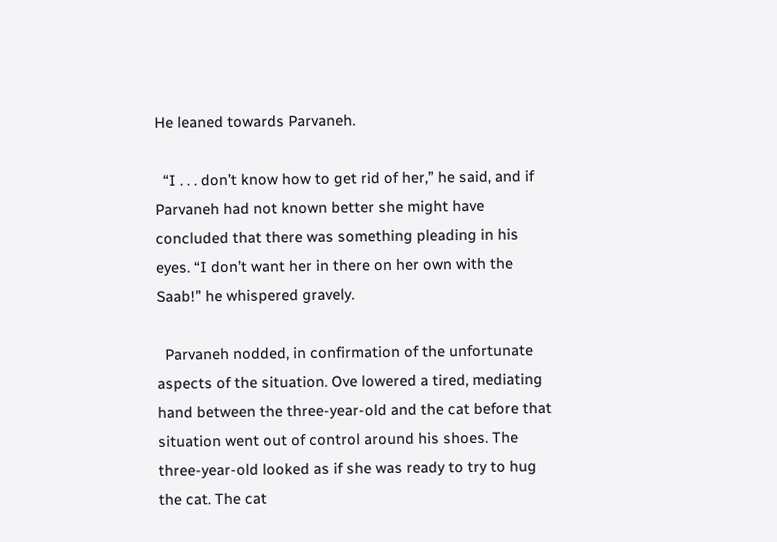He leaned towards Parvaneh.

  “I . . . don’t know how to get rid of her,” he said, and if Parvaneh had not known better she might have concluded that there was something pleading in his eyes. “I don’t want her in there on her own with the Saab!” he whispered gravely.

  Parvaneh nodded, in confirmation of the unfortunate aspects of the situation. Ove lowered a tired, mediating hand between the three-year-old and the cat before that situation went out of control around his shoes. The three-year-old looked as if she was ready to try to hug the cat. The cat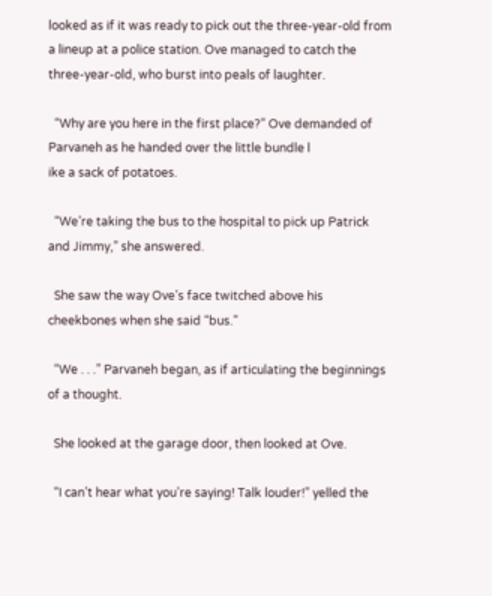looked as if it was ready to pick out the three-year-old from a lineup at a police station. Ove managed to catch the three-year-old, who burst into peals of laughter.

  “Why are you here in the first place?” Ove demanded of Parvaneh as he handed over the little bundle l
ike a sack of potatoes.

  “We’re taking the bus to the hospital to pick up Patrick and Jimmy,” she answered.

  She saw the way Ove’s face twitched above his cheekbones when she said “bus.”

  “We . . .” Parvaneh began, as if articulating the beginnings of a thought.

  She looked at the garage door, then looked at Ove.

  “I can’t hear what you’re saying! Talk louder!” yelled the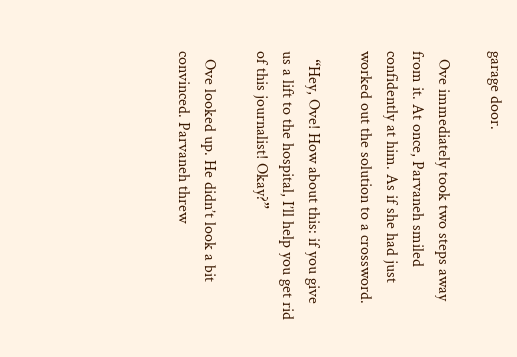garage door.

  Ove immediately took two steps away from it. At once, Parvaneh smiled confidently at him. As if she had just worked out the solution to a crossword.

  “Hey, Ove! How about this: if you give us a lift to the hospital, I’ll help you get rid of this journalist! Okay?”

  Ove looked up. He didn’t look a bit convinced. Parvaneh threw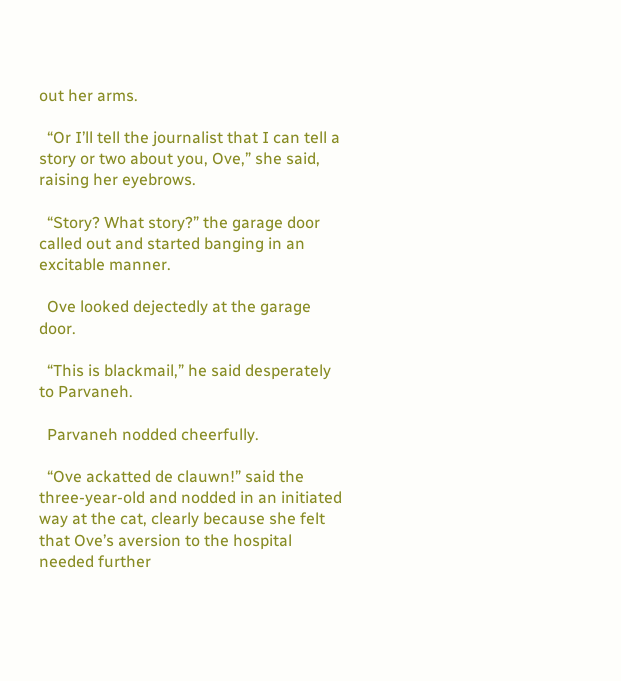out her arms.

  “Or I’ll tell the journalist that I can tell a story or two about you, Ove,” she said, raising her eyebrows.

  “Story? What story?” the garage door called out and started banging in an excitable manner.

  Ove looked dejectedly at the garage door.

  “This is blackmail,” he said desperately to Parvaneh.

  Parvaneh nodded cheerfully.

  “Ove ackatted de clauwn!” said the three-year-old and nodded in an initiated way at the cat, clearly because she felt that Ove’s aversion to the hospital needed further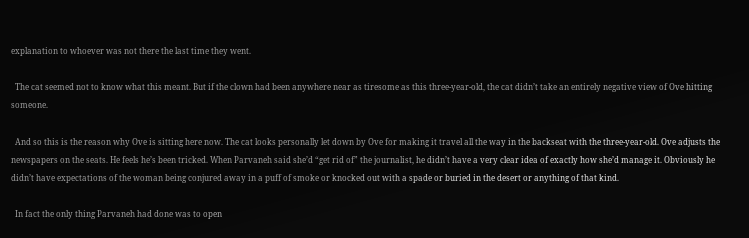explanation to whoever was not there the last time they went.

  The cat seemed not to know what this meant. But if the clown had been anywhere near as tiresome as this three-year-old, the cat didn’t take an entirely negative view of Ove hitting someone.

  And so this is the reason why Ove is sitting here now. The cat looks personally let down by Ove for making it travel all the way in the backseat with the three-year-old. Ove adjusts the newspapers on the seats. He feels he’s been tricked. When Parvaneh said she’d “get rid of” the journalist, he didn’t have a very clear idea of exactly how she’d manage it. Obviously he didn’t have expectations of the woman being conjured away in a puff of smoke or knocked out with a spade or buried in the desert or anything of that kind.

  In fact the only thing Parvaneh had done was to open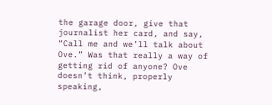the garage door, give that journalist her card, and say, “Call me and we’ll talk about Ove.” Was that really a way of getting rid of anyone? Ove doesn’t think, properly speaking,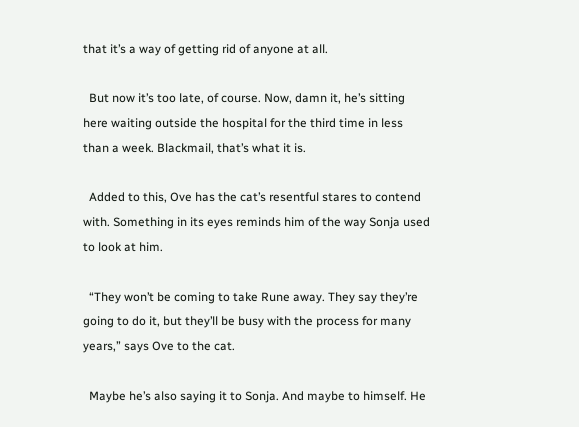that it’s a way of getting rid of anyone at all.

  But now it’s too late, of course. Now, damn it, he’s sitting here waiting outside the hospital for the third time in less than a week. Blackmail, that’s what it is.

  Added to this, Ove has the cat’s resentful stares to contend with. Something in its eyes reminds him of the way Sonja used to look at him.

  “They won’t be coming to take Rune away. They say they’re going to do it, but they’ll be busy with the process for many years,” says Ove to the cat.

  Maybe he’s also saying it to Sonja. And maybe to himself. He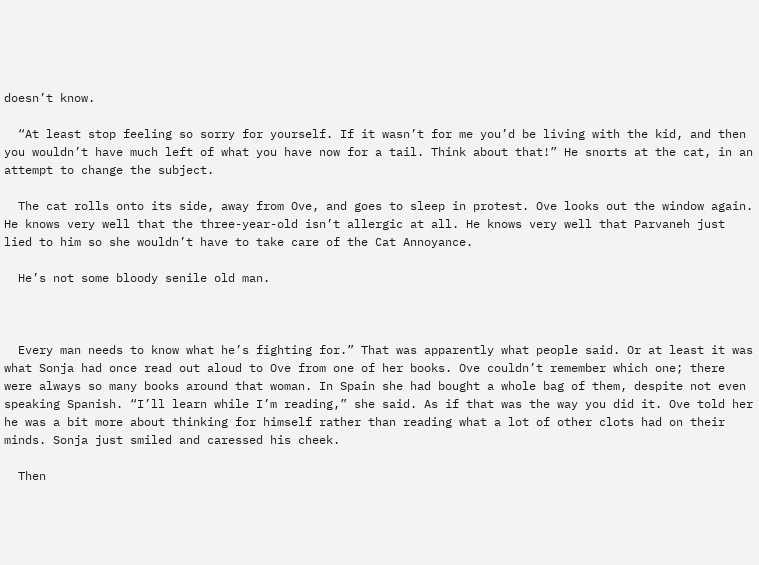doesn’t know.

  “At least stop feeling so sorry for yourself. If it wasn’t for me you’d be living with the kid, and then you wouldn’t have much left of what you have now for a tail. Think about that!” He snorts at the cat, in an attempt to change the subject.

  The cat rolls onto its side, away from Ove, and goes to sleep in protest. Ove looks out the window again. He knows very well that the three-year-old isn’t allergic at all. He knows very well that Parvaneh just lied to him so she wouldn’t have to take care of the Cat Annoyance.

  He’s not some bloody senile old man.



  Every man needs to know what he’s fighting for.” That was apparently what people said. Or at least it was what Sonja had once read out aloud to Ove from one of her books. Ove couldn’t remember which one; there were always so many books around that woman. In Spain she had bought a whole bag of them, despite not even speaking Spanish. “I’ll learn while I’m reading,” she said. As if that was the way you did it. Ove told her he was a bit more about thinking for himself rather than reading what a lot of other clots had on their minds. Sonja just smiled and caressed his cheek.

  Then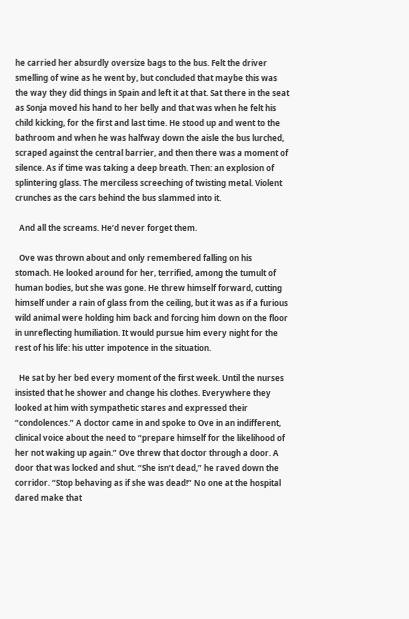he carried her absurdly oversize bags to the bus. Felt the driver smelling of wine as he went by, but concluded that maybe this was the way they did things in Spain and left it at that. Sat there in the seat as Sonja moved his hand to her belly and that was when he felt his child kicking, for the first and last time. He stood up and went to the bathroom and when he was halfway down the aisle the bus lurched, scraped against the central barrier, and then there was a moment of silence. As if time was taking a deep breath. Then: an explosion of splintering glass. The merciless screeching of twisting metal. Violent crunches as the cars behind the bus slammed into it.

  And all the screams. He’d never forget them.

  Ove was thrown about and only remembered falling on his stomach. He looked around for her, terrified, among the tumult of human bodies, but she was gone. He threw himself forward, cutting himself under a rain of glass from the ceiling, but it was as if a furious wild animal were holding him back and forcing him down on the floor in unreflecting humiliation. It would pursue him every night for the rest of his life: his utter impotence in the situation.

  He sat by her bed every moment of the first week. Until the nurses insisted that he shower and change his clothes. Everywhere they looked at him with sympathetic stares and expressed their “condolences.” A doctor came in and spoke to Ove in an indifferent, clinical voice about the need to “prepare himself for the likelihood of her not waking up again.” Ove threw that doctor through a door. A door that was locked and shut. “She isn’t dead,” he raved down the corridor. “Stop behaving as if she was dead!” No one at the hospital dared make that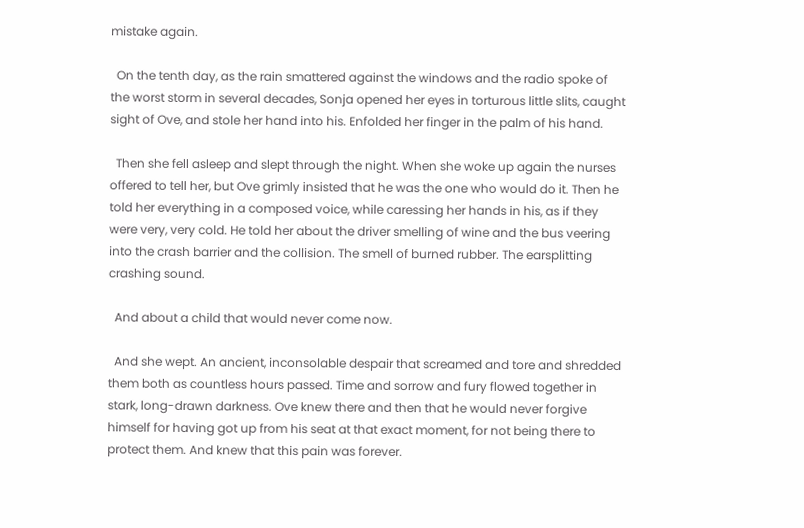mistake again.

  On the tenth day, as the rain smattered against the windows and the radio spoke of the worst storm in several decades, Sonja opened her eyes in torturous little slits, caught sight of Ove, and stole her hand into his. Enfolded her finger in the palm of his hand.

  Then she fell asleep and slept through the night. When she woke up again the nurses offered to tell her, but Ove grimly insisted that he was the one who would do it. Then he told her everything in a composed voice, while caressing her hands in his, as if they were very, very cold. He told her about the driver smelling of wine and the bus veering into the crash barrier and the collision. The smell of burned rubber. The earsplitting crashing sound.

  And about a child that would never come now.

  And she wept. An ancient, inconsolable despair that screamed and tore and shredded them both as countless hours passed. Time and sorrow and fury flowed together in stark, long-drawn darkness. Ove knew there and then that he would never forgive himself for having got up from his seat at that exact moment, for not being there to protect them. And knew that this pain was forever.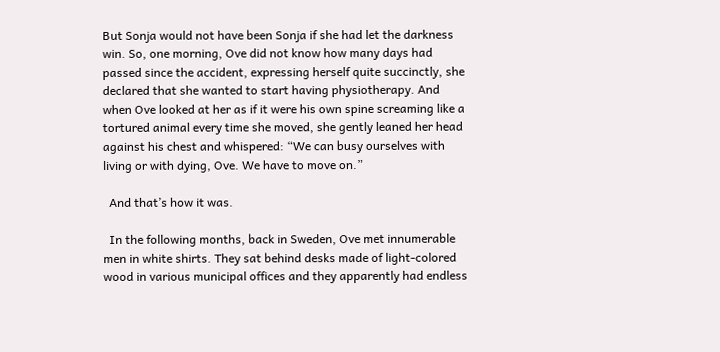But Sonja would not have been Sonja if she had let the darkness win. So, one morning, Ove did not know how many days had passed since the accident, expressing herself quite succinctly, she declared that she wanted to start having physiotherapy. And when Ove looked at her as if it were his own spine screaming like a tortured animal every time she moved, she gently leaned her head against his chest and whispered: “We can busy ourselves with living or with dying, Ove. We have to move on.”

  And that’s how it was.

  In the following months, back in Sweden, Ove met innumerable men in white shirts. They sat behind desks made of light-colored wood in various municipal offices and they apparently had endless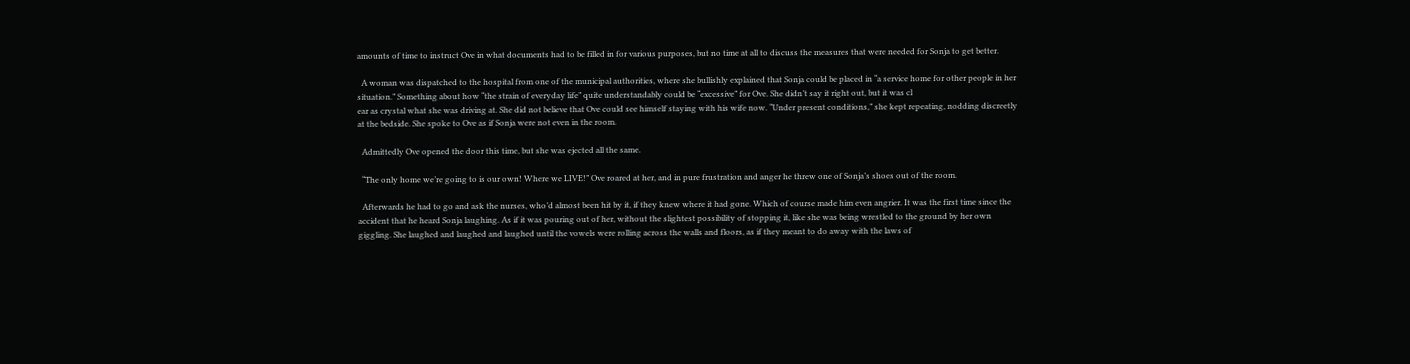amounts of time to instruct Ove in what documents had to be filled in for various purposes, but no time at all to discuss the measures that were needed for Sonja to get better.

  A woman was dispatched to the hospital from one of the municipal authorities, where she bullishly explained that Sonja could be placed in “a service home for other people in her situation.” Something about how “the strain of everyday life” quite understandably could be “excessive” for Ove. She didn’t say it right out, but it was cl
ear as crystal what she was driving at. She did not believe that Ove could see himself staying with his wife now. “Under present conditions,” she kept repeating, nodding discreetly at the bedside. She spoke to Ove as if Sonja were not even in the room.

  Admittedly Ove opened the door this time, but she was ejected all the same.

  “The only home we’re going to is our own! Where we LIVE!” Ove roared at her, and in pure frustration and anger he threw one of Sonja’s shoes out of the room.

  Afterwards he had to go and ask the nurses, who’d almost been hit by it, if they knew where it had gone. Which of course made him even angrier. It was the first time since the accident that he heard Sonja laughing. As if it was pouring out of her, without the slightest possibility of stopping it, like she was being wrestled to the ground by her own giggling. She laughed and laughed and laughed until the vowels were rolling across the walls and floors, as if they meant to do away with the laws of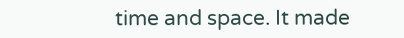time and space. It made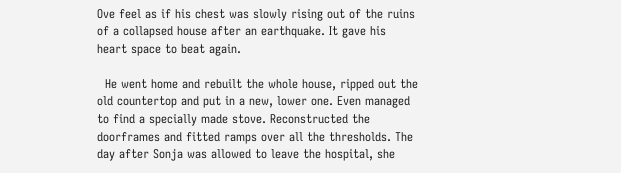Ove feel as if his chest was slowly rising out of the ruins of a collapsed house after an earthquake. It gave his heart space to beat again.

  He went home and rebuilt the whole house, ripped out the old countertop and put in a new, lower one. Even managed to find a specially made stove. Reconstructed the doorframes and fitted ramps over all the thresholds. The day after Sonja was allowed to leave the hospital, she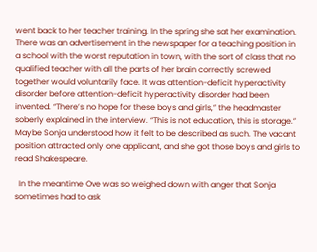went back to her teacher training. In the spring she sat her examination. There was an advertisement in the newspaper for a teaching position in a school with the worst reputation in town, with the sort of class that no qualified teacher with all the parts of her brain correctly screwed together would voluntarily face. It was attention-deficit hyperactivity disorder before attention-deficit hyperactivity disorder had been invented. “There’s no hope for these boys and girls,” the headmaster soberly explained in the interview. “This is not education, this is storage.” Maybe Sonja understood how it felt to be described as such. The vacant position attracted only one applicant, and she got those boys and girls to read Shakespeare.

  In the meantime Ove was so weighed down with anger that Sonja sometimes had to ask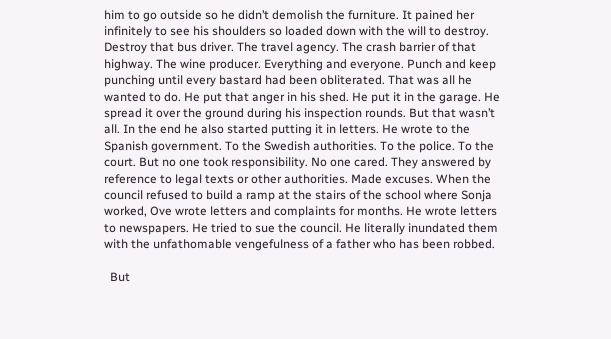him to go outside so he didn’t demolish the furniture. It pained her infinitely to see his shoulders so loaded down with the will to destroy. Destroy that bus driver. The travel agency. The crash barrier of that highway. The wine producer. Everything and everyone. Punch and keep punching until every bastard had been obliterated. That was all he wanted to do. He put that anger in his shed. He put it in the garage. He spread it over the ground during his inspection rounds. But that wasn’t all. In the end he also started putting it in letters. He wrote to the Spanish government. To the Swedish authorities. To the police. To the court. But no one took responsibility. No one cared. They answered by reference to legal texts or other authorities. Made excuses. When the council refused to build a ramp at the stairs of the school where Sonja worked, Ove wrote letters and complaints for months. He wrote letters to newspapers. He tried to sue the council. He literally inundated them with the unfathomable vengefulness of a father who has been robbed.

  But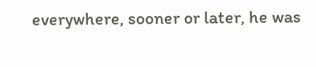everywhere, sooner or later, he was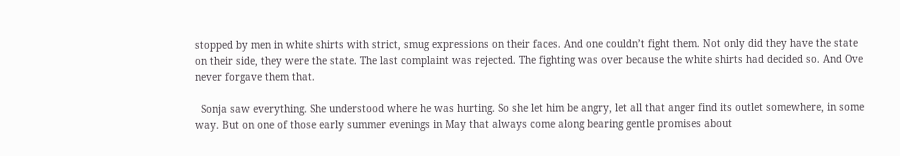stopped by men in white shirts with strict, smug expressions on their faces. And one couldn’t fight them. Not only did they have the state on their side, they were the state. The last complaint was rejected. The fighting was over because the white shirts had decided so. And Ove never forgave them that.

  Sonja saw everything. She understood where he was hurting. So she let him be angry, let all that anger find its outlet somewhere, in some way. But on one of those early summer evenings in May that always come along bearing gentle promises about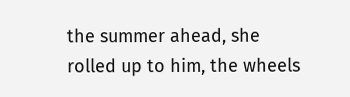the summer ahead, she rolled up to him, the wheels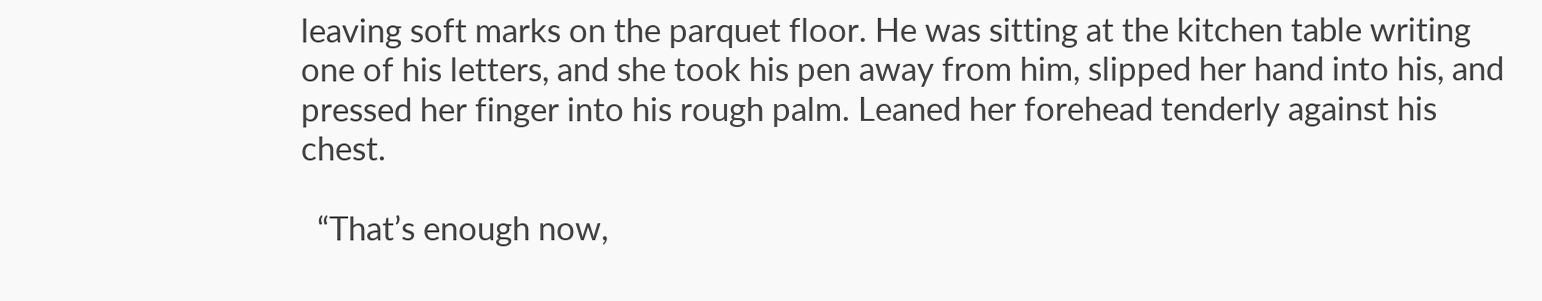leaving soft marks on the parquet floor. He was sitting at the kitchen table writing one of his letters, and she took his pen away from him, slipped her hand into his, and pressed her finger into his rough palm. Leaned her forehead tenderly against his chest.

  “That’s enough now,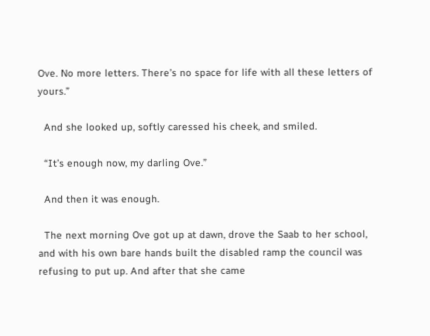Ove. No more letters. There’s no space for life with all these letters of yours.”

  And she looked up, softly caressed his cheek, and smiled.

  “It’s enough now, my darling Ove.”

  And then it was enough.

  The next morning Ove got up at dawn, drove the Saab to her school, and with his own bare hands built the disabled ramp the council was refusing to put up. And after that she came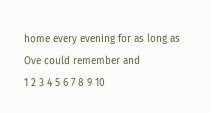home every evening for as long as Ove could remember and
1 2 3 4 5 6 7 8 9 10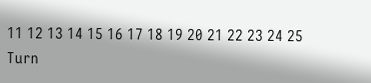11 12 13 14 15 16 17 18 19 20 21 22 23 24 25
Turn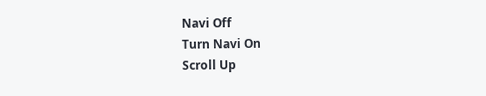Navi Off
Turn Navi On
Scroll Up